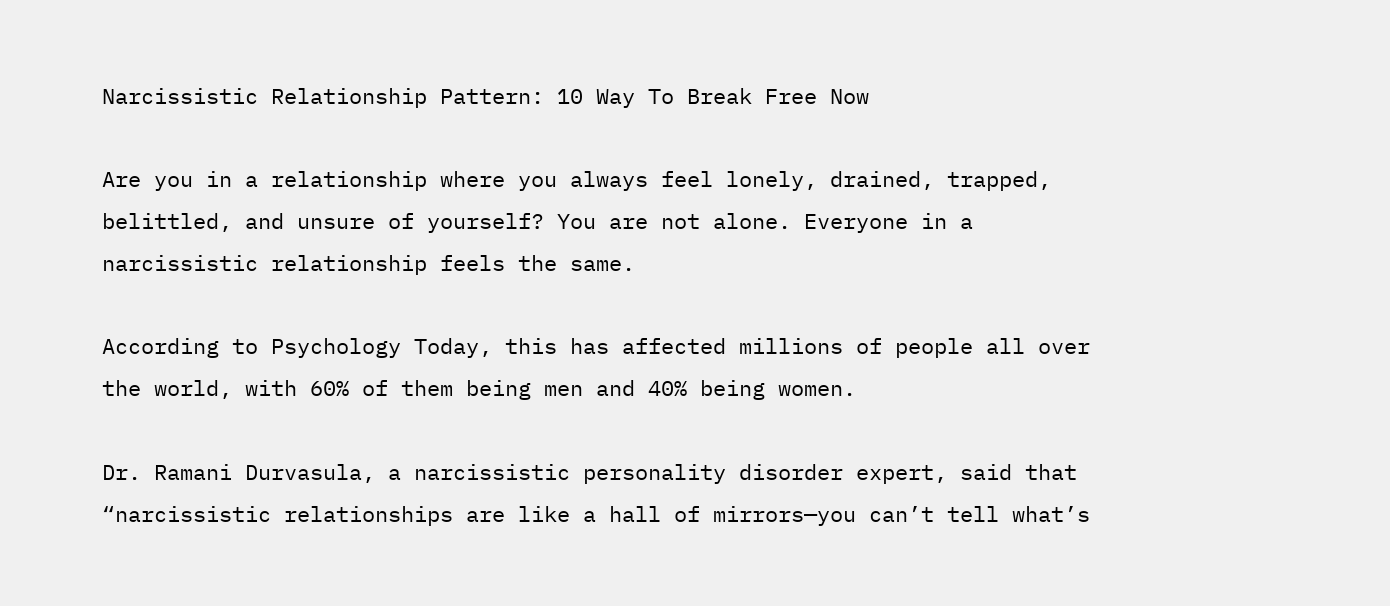Narcissistic Relationship Pattern: 10 Way To Break Free Now

Are you in a relationship where you always feel lonely, drained, trapped, belittled, and unsure of yourself? You are not alone. Everyone in a narcissistic relationship feels the same.

According to Psychology Today, this has affected millions of people all over the world, with 60% of them being men and 40% being women.

Dr. Ramani Durvasula, a narcissistic personality disorder expert, said that “narcissistic relationships are like a hall of mirrors—you can’t tell what’s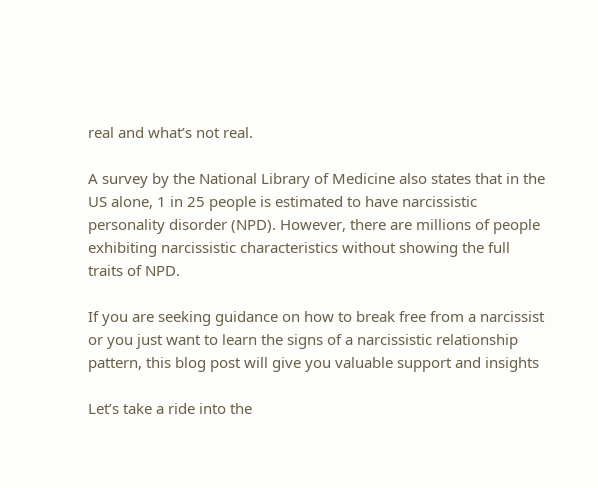real and what’s not real.

A survey by the National Library of Medicine also states that in the US alone, 1 in 25 people is estimated to have narcissistic personality disorder (NPD). However, there are millions of people exhibiting narcissistic characteristics without showing the full traits of NPD.

If you are seeking guidance on how to break free from a narcissist or you just want to learn the signs of a narcissistic relationship pattern, this blog post will give you valuable support and insights

Let’s take a ride into the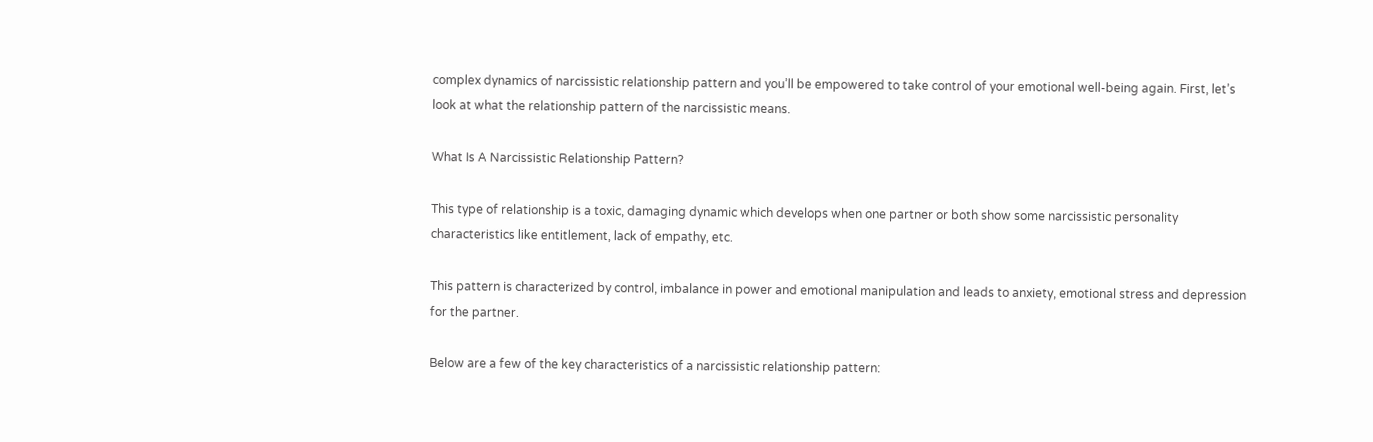complex dynamics of narcissistic relationship pattern and you’ll be empowered to take control of your emotional well-being again. First, let’s look at what the relationship pattern of the narcissistic means.

What Is A Narcissistic Relationship Pattern?

This type of relationship is a toxic, damaging dynamic which develops when one partner or both show some narcissistic personality characteristics like entitlement, lack of empathy, etc.

This pattern is characterized by control, imbalance in power and emotional manipulation and leads to anxiety, emotional stress and depression for the partner.

Below are a few of the key characteristics of a narcissistic relationship pattern: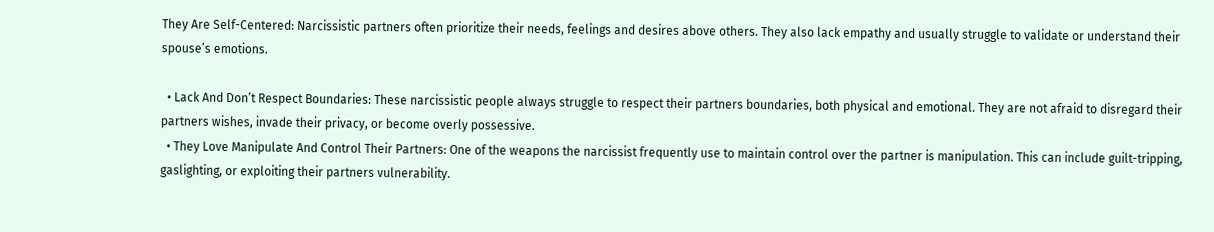They Are Self-Centered: Narcissistic partners often prioritize their needs, feelings and desires above others. They also lack empathy and usually struggle to validate or understand their spouse’s emotions.

  • Lack And Don’t Respect Boundaries: These narcissistic people always struggle to respect their partners boundaries, both physical and emotional. They are not afraid to disregard their partners wishes, invade their privacy, or become overly possessive.
  • They Love Manipulate And Control Their Partners: One of the weapons the narcissist frequently use to maintain control over the partner is manipulation. This can include guilt-tripping, gaslighting, or exploiting their partners vulnerability.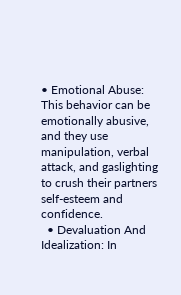• Emotional Abuse: This behavior can be emotionally abusive, and they use manipulation, verbal attack, and gaslighting to crush their partners self-esteem and confidence.
  • Devaluation And Idealization: In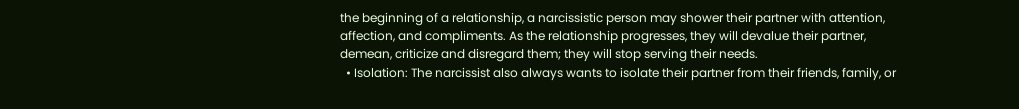the beginning of a relationship, a narcissistic person may shower their partner with attention, affection, and compliments. As the relationship progresses, they will devalue their partner, demean, criticize and disregard them; they will stop serving their needs.
  • Isolation: The narcissist also always wants to isolate their partner from their friends, family, or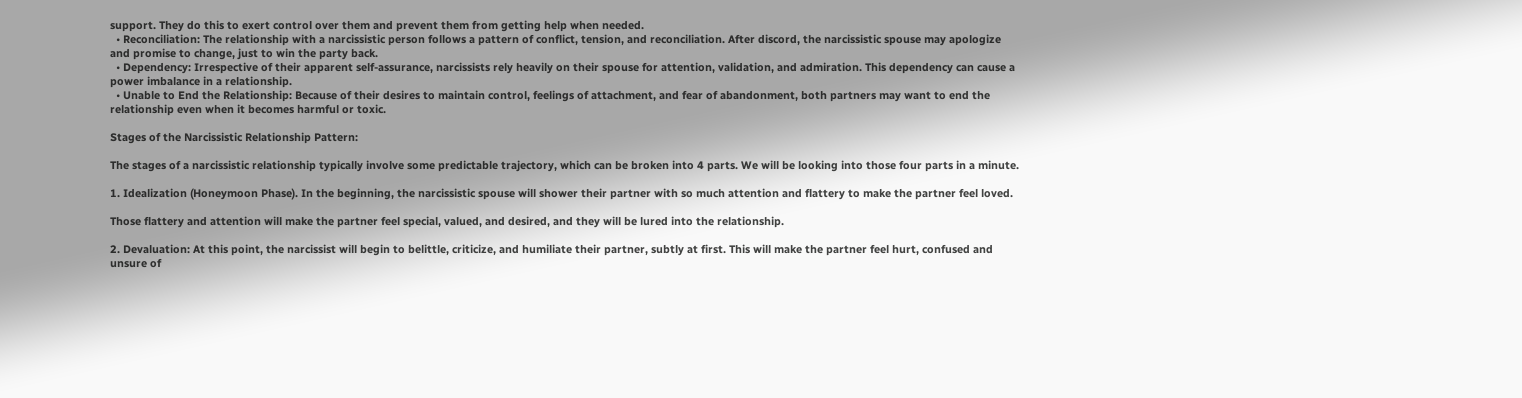support. They do this to exert control over them and prevent them from getting help when needed.
  • Reconciliation: The relationship with a narcissistic person follows a pattern of conflict, tension, and reconciliation. After discord, the narcissistic spouse may apologize and promise to change, just to win the party back.
  • Dependency: Irrespective of their apparent self-assurance, narcissists rely heavily on their spouse for attention, validation, and admiration. This dependency can cause a power imbalance in a relationship.
  • Unable to End the Relationship: Because of their desires to maintain control, feelings of attachment, and fear of abandonment, both partners may want to end the relationship even when it becomes harmful or toxic.

Stages of the Narcissistic Relationship Pattern:

The stages of a narcissistic relationship typically involve some predictable trajectory, which can be broken into 4 parts. We will be looking into those four parts in a minute.

1. Idealization (Honeymoon Phase). In the beginning, the narcissistic spouse will shower their partner with so much attention and flattery to make the partner feel loved.

Those flattery and attention will make the partner feel special, valued, and desired, and they will be lured into the relationship.

2. Devaluation: At this point, the narcissist will begin to belittle, criticize, and humiliate their partner, subtly at first. This will make the partner feel hurt, confused and unsure of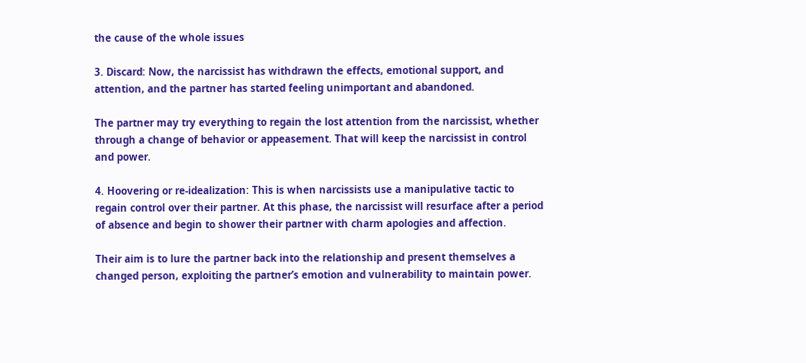the cause of the whole issues

3. Discard: Now, the narcissist has withdrawn the effects, emotional support, and attention, and the partner has started feeling unimportant and abandoned.

The partner may try everything to regain the lost attention from the narcissist, whether through a change of behavior or appeasement. That will keep the narcissist in control and power.

4. Hoovering or re-idealization: This is when narcissists use a manipulative tactic to regain control over their partner. At this phase, the narcissist will resurface after a period of absence and begin to shower their partner with charm apologies and affection.

Their aim is to lure the partner back into the relationship and present themselves a changed person, exploiting the partner’s emotion and vulnerability to maintain power.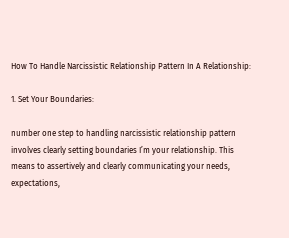How To Handle Narcissistic Relationship Pattern In A Relationship:

1. Set Your Boundaries:

number one step to handling narcissistic relationship pattern involves clearly setting boundaries I’m your relationship. This means to assertively and clearly communicating your needs, expectations,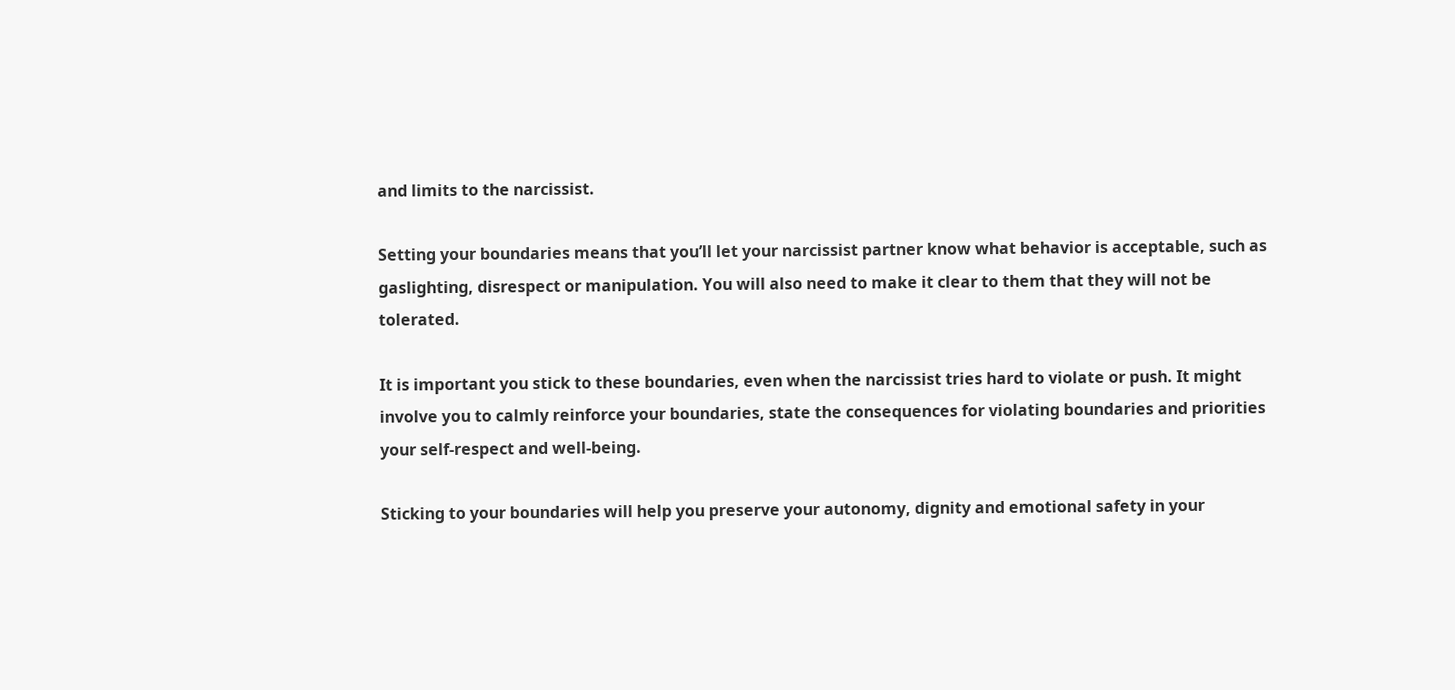and limits to the narcissist.

Setting your boundaries means that you’ll let your narcissist partner know what behavior is acceptable, such as gaslighting, disrespect or manipulation. You will also need to make it clear to them that they will not be tolerated.

It is important you stick to these boundaries, even when the narcissist tries hard to violate or push. It might involve you to calmly reinforce your boundaries, state the consequences for violating boundaries and priorities your self-respect and well-being.

Sticking to your boundaries will help you preserve your autonomy, dignity and emotional safety in your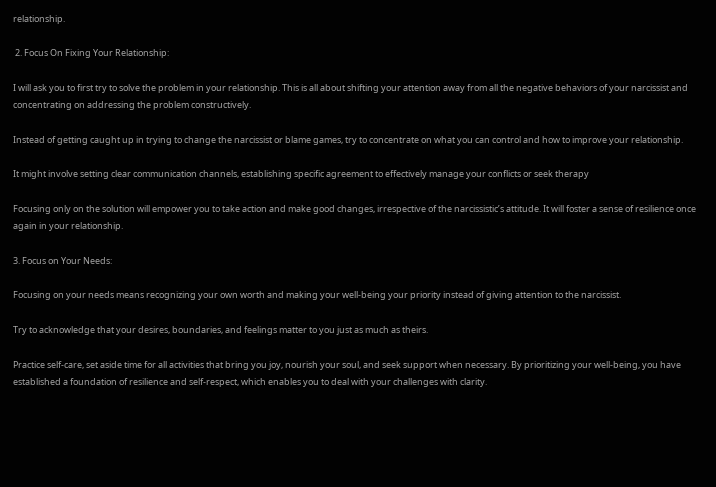relationship.

 2. Focus On Fixing Your Relationship:

I will ask you to first try to solve the problem in your relationship. This is all about shifting your attention away from all the negative behaviors of your narcissist and concentrating on addressing the problem constructively.

Instead of getting caught up in trying to change the narcissist or blame games, try to concentrate on what you can control and how to improve your relationship.

It might involve setting clear communication channels, establishing specific agreement to effectively manage your conflicts or seek therapy

Focusing only on the solution will empower you to take action and make good changes, irrespective of the narcissistic’s attitude. It will foster a sense of resilience once again in your relationship.

3. Focus on Your Needs:

Focusing on your needs means recognizing your own worth and making your well-being your priority instead of giving attention to the narcissist.

Try to acknowledge that your desires, boundaries, and feelings matter to you just as much as theirs.

Practice self-care, set aside time for all activities that bring you joy, nourish your soul, and seek support when necessary. By prioritizing your well-being, you have established a foundation of resilience and self-respect, which enables you to deal with your challenges with clarity.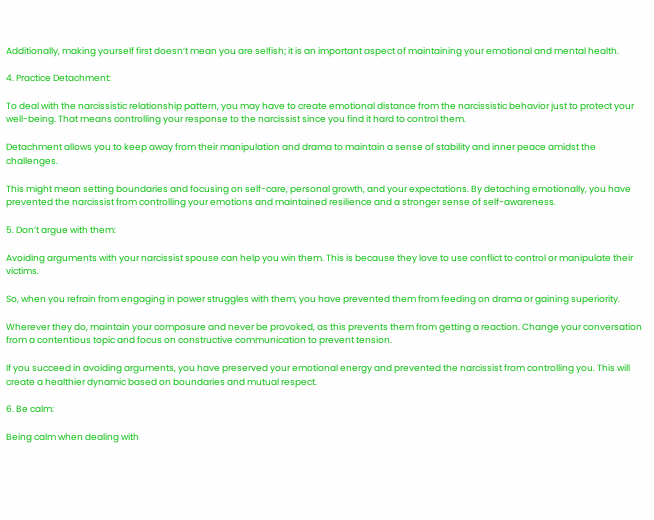Additionally, making yourself first doesn’t mean you are selfish; it is an important aspect of maintaining your emotional and mental health.

4. Practice Detachment:

To deal with the narcissistic relationship pattern, you may have to create emotional distance from the narcissistic behavior just to protect your well-being. That means controlling your response to the narcissist since you find it hard to control them.

Detachment allows you to keep away from their manipulation and drama to maintain a sense of stability and inner peace amidst the challenges.

This might mean setting boundaries and focusing on self-care, personal growth, and your expectations. By detaching emotionally, you have prevented the narcissist from controlling your emotions and maintained resilience and a stronger sense of self-awareness.

5. Don’t argue with them:

Avoiding arguments with your narcissist spouse can help you win them. This is because they love to use conflict to control or manipulate their victims.

So, when you refrain from engaging in power struggles with them, you have prevented them from feeding on drama or gaining superiority.

Wherever they do, maintain your composure and never be provoked, as this prevents them from getting a reaction. Change your conversation from a contentious topic and focus on constructive communication to prevent tension.

If you succeed in avoiding arguments, you have preserved your emotional energy and prevented the narcissist from controlling you. This will create a healthier dynamic based on boundaries and mutual respect.

6. Be calm:

Being calm when dealing with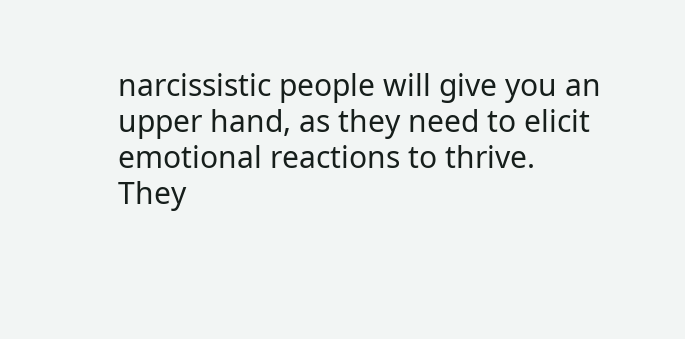narcissistic people will give you an upper hand, as they need to elicit emotional reactions to thrive. They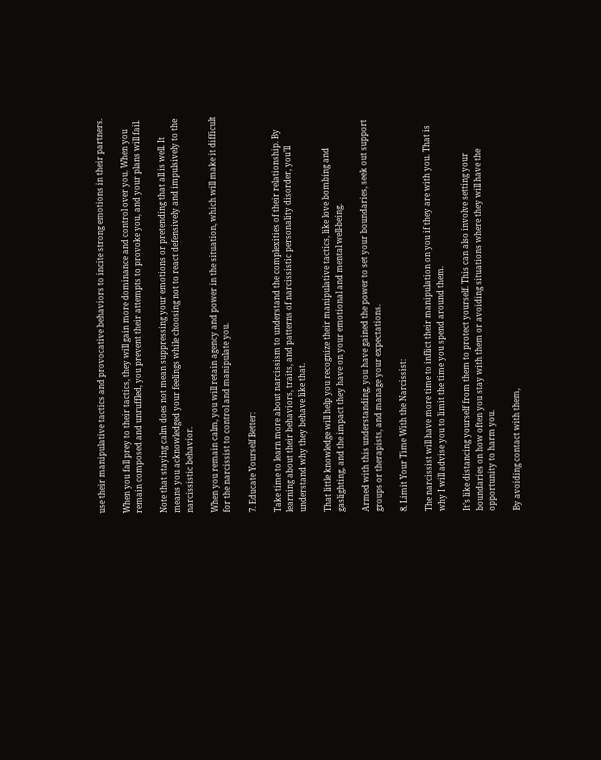use their manipulative tactics and provocative behaviors to incite strong emotions in their partners.

When you fall prey to their tactics, they will gain more dominance and control over you. When you remain composed and unruffled, you prevent their attempts to provoke you, and your plans will fail.

Note that staying calm does not mean suppressing your emotions or pretending that all is well. It means you acknowledged your feelings while choosing not to react defensively and impulsively to the narcissistic behavior.

When you remain calm, you will retain agency and power in the situation, which will make it difficult for the narcissist to control and manipulate you.

7. Educate Yourself Better:

Take time to learn more about narcissism to understand the complexities of their relationship. By learning about their behaviors, traits, and patterns of narcissistic personality disorder, you’ll understand why they behave like that.

That little knowledge will help you recognize their manipulative tactics, like love bombing and gaslighting, and the impact they have on your emotional and mental well-being.

Armed with this understanding, you have gained the power to set your boundaries, seek out support groups or therapists, and manage your expectations.

8. Limit Your Time With the Narcissist:

The narcissist will have more time to inflict their manipulation on you if they are with you. That is why I will advise you to limit the time you spend around them.

It’s like distancing yourself from them to protect yourself. This can also involve setting your boundaries on how often you stay with them or avoiding situations where they will have the opportunity to harm you.

By avoiding contact with them,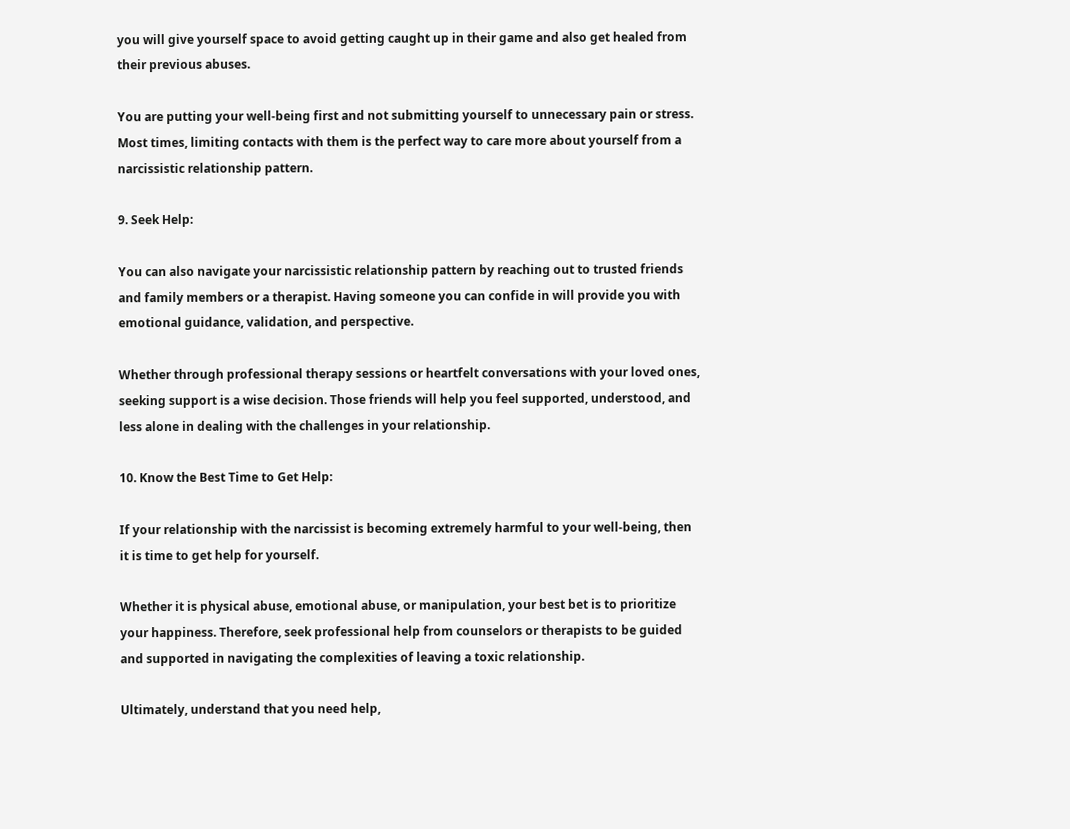you will give yourself space to avoid getting caught up in their game and also get healed from their previous abuses.

You are putting your well-being first and not submitting yourself to unnecessary pain or stress. Most times, limiting contacts with them is the perfect way to care more about yourself from a narcissistic relationship pattern.

9. Seek Help:

You can also navigate your narcissistic relationship pattern by reaching out to trusted friends and family members or a therapist. Having someone you can confide in will provide you with emotional guidance, validation, and perspective.

Whether through professional therapy sessions or heartfelt conversations with your loved ones, seeking support is a wise decision. Those friends will help you feel supported, understood, and less alone in dealing with the challenges in your relationship.

10. Know the Best Time to Get Help:

If your relationship with the narcissist is becoming extremely harmful to your well-being, then it is time to get help for yourself.

Whether it is physical abuse, emotional abuse, or manipulation, your best bet is to prioritize your happiness. Therefore, seek professional help from counselors or therapists to be guided and supported in navigating the complexities of leaving a toxic relationship.

Ultimately, understand that you need help,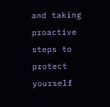and taking proactive steps to protect yourself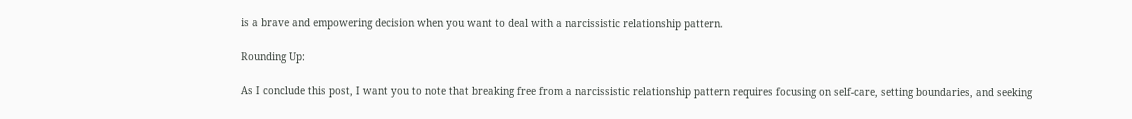is a brave and empowering decision when you want to deal with a narcissistic relationship pattern.

Rounding Up:

As I conclude this post, I want you to note that breaking free from a narcissistic relationship pattern requires focusing on self-care, setting boundaries, and seeking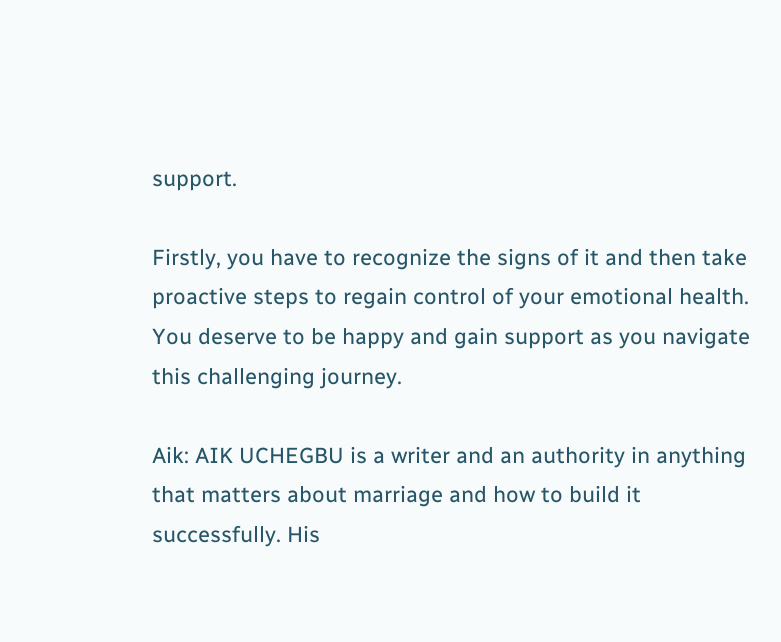support.

Firstly, you have to recognize the signs of it and then take proactive steps to regain control of your emotional health. You deserve to be happy and gain support as you navigate this challenging journey.

Aik: AIK UCHEGBU is a writer and an authority in anything that matters about marriage and how to build it successfully. His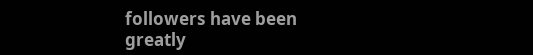followers have been greatly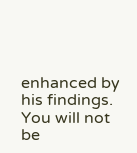enhanced by his findings. You will not be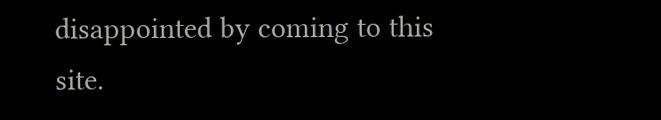disappointed by coming to this site.